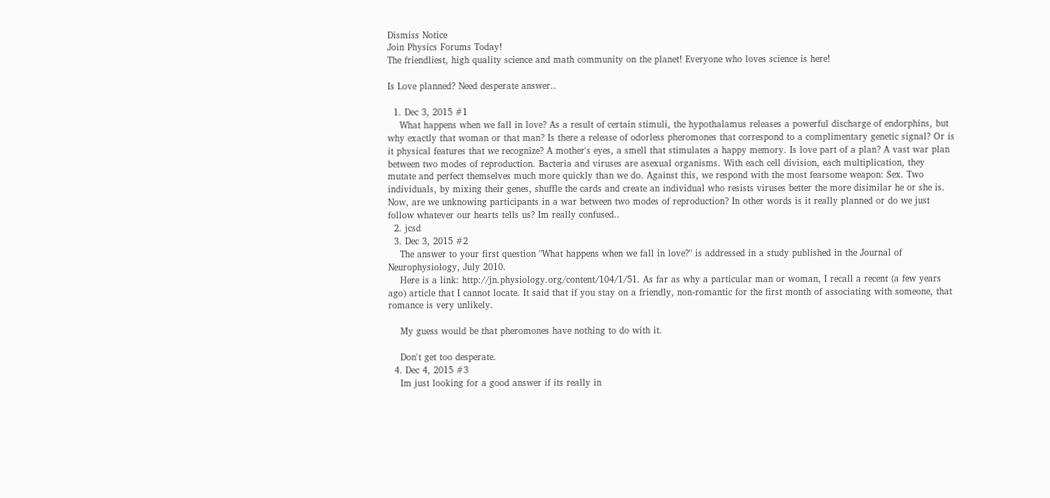Dismiss Notice
Join Physics Forums Today!
The friendliest, high quality science and math community on the planet! Everyone who loves science is here!

Is Love planned? Need desperate answer..

  1. Dec 3, 2015 #1
    What happens when we fall in love? As a result of certain stimuli, the hypothalamus releases a powerful discharge of endorphins, but why exactly that woman or that man? Is there a release of odorless pheromones that correspond to a complimentary genetic signal? Or is it physical features that we recognize? A mother's eyes, a smell that stimulates a happy memory. Is love part of a plan? A vast war plan between two modes of reproduction. Bacteria and viruses are asexual organisms. With each cell division, each multiplication, they mutate and perfect themselves much more quickly than we do. Against this, we respond with the most fearsome weapon: Sex. Two individuals, by mixing their genes, shuffle the cards and create an individual who resists viruses better the more disimilar he or she is. Now, are we unknowing participants in a war between two modes of reproduction? In other words is it really planned or do we just follow whatever our hearts tells us? Im really confused..
  2. jcsd
  3. Dec 3, 2015 #2
    The answer to your first question "What happens when we fall in love?" is addressed in a study published in the Journal of Neurophysiology, July 2010.
    Here is a link: http://jn.physiology.org/content/104/1/51. As far as why a particular man or woman, I recall a recent (a few years ago) article that I cannot locate. It said that if you stay on a friendly, non-romantic for the first month of associating with someone, that romance is very unlikely.

    My guess would be that pheromones have nothing to do with it.

    Don't get too desperate.
  4. Dec 4, 2015 #3
    Im just looking for a good answer if its really in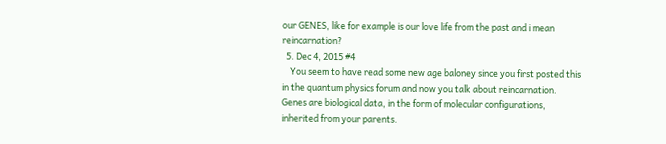our GENES, like for example is our love life from the past and i mean reincarnation?
  5. Dec 4, 2015 #4
    You seem to have read some new age baloney since you first posted this in the quantum physics forum and now you talk about reincarnation. Genes are biological data, in the form of molecular configurations, inherited from your parents.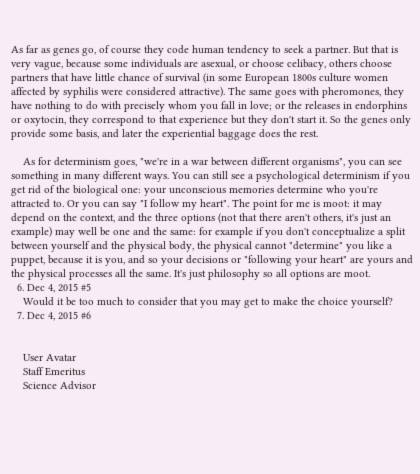As far as genes go, of course they code human tendency to seek a partner. But that is very vague, because some individuals are asexual, or choose celibacy, others choose partners that have little chance of survival (in some European 1800s culture women affected by syphilis were considered attractive). The same goes with pheromones, they have nothing to do with precisely whom you fall in love; or the releases in endorphins or oxytocin, they correspond to that experience but they don't start it. So the genes only provide some basis, and later the experiential baggage does the rest.

    As for determinism goes, "we're in a war between different organisms", you can see something in many different ways. You can still see a psychological determinism if you get rid of the biological one: your unconscious memories determine who you're attracted to. Or you can say "I follow my heart". The point for me is moot: it may depend on the context, and the three options (not that there aren't others, it's just an example) may well be one and the same: for example if you don't conceptualize a split between yourself and the physical body, the physical cannot "determine" you like a puppet, because it is you, and so your decisions or "following your heart" are yours and the physical processes all the same. It's just philosophy so all options are moot.
  6. Dec 4, 2015 #5
    Would it be too much to consider that you may get to make the choice yourself?
  7. Dec 4, 2015 #6


    User Avatar
    Staff Emeritus
    Science Advisor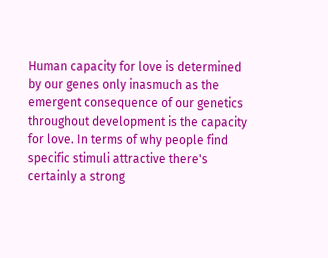Human capacity for love is determined by our genes only inasmuch as the emergent consequence of our genetics throughout development is the capacity for love. In terms of why people find specific stimuli attractive there's certainly a strong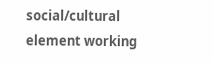social/cultural element working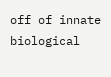off of innate biological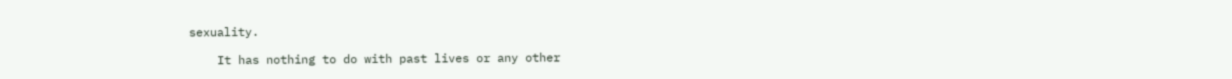sexuality.

    It has nothing to do with past lives or any other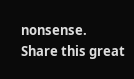nonsense.
Share this great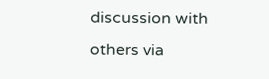discussion with others via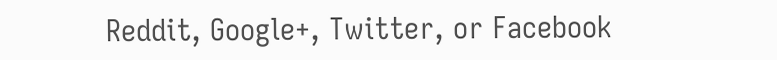Reddit, Google+, Twitter, or Facebook